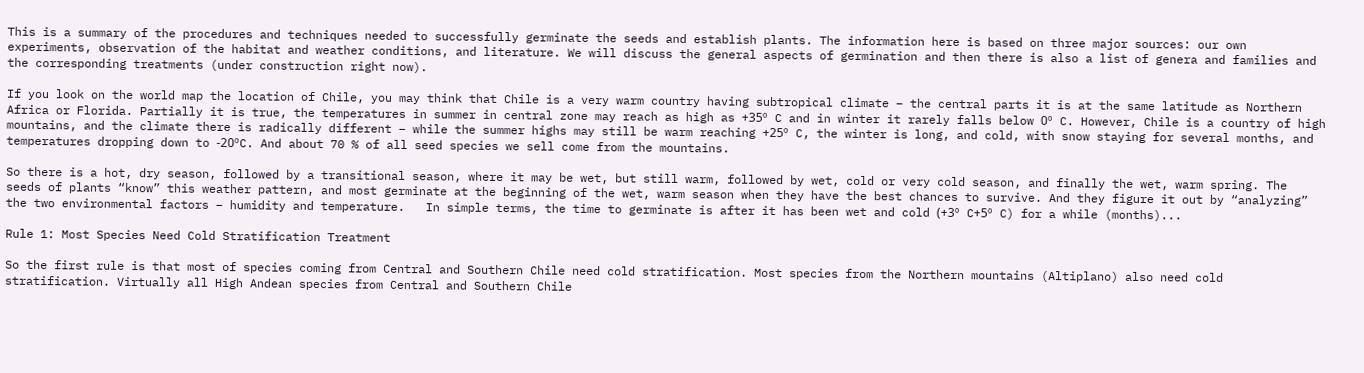This is a summary of the procedures and techniques needed to successfully germinate the seeds and establish plants. The information here is based on three major sources: our own experiments, observation of the habitat and weather conditions, and literature. We will discuss the general aspects of germination and then there is also a list of genera and families and the corresponding treatments (under construction right now).

If you look on the world map the location of Chile, you may think that Chile is a very warm country having subtropical climate – the central parts it is at the same latitude as Northern Africa or Florida. Partially it is true, the temperatures in summer in central zone may reach as high as +35º C and in winter it rarely falls below 0º C. However, Chile is a country of high mountains, and the climate there is radically different – while the summer highs may still be warm reaching +25º C, the winter is long, and cold, with snow staying for several months, and temperatures dropping down to -20ºC. And about 70 % of all seed species we sell come from the mountains.

So there is a hot, dry season, followed by a transitional season, where it may be wet, but still warm, followed by wet, cold or very cold season, and finally the wet, warm spring. The seeds of plants “know” this weather pattern, and most germinate at the beginning of the wet, warm season when they have the best chances to survive. And they figure it out by “analyzing” the two environmental factors – humidity and temperature.   In simple terms, the time to germinate is after it has been wet and cold (+3º C+5º C) for a while (months)...

Rule 1: Most Species Need Cold Stratification Treatment

So the first rule is that most of species coming from Central and Southern Chile need cold stratification. Most species from the Northern mountains (Altiplano) also need cold stratification. Virtually all High Andean species from Central and Southern Chile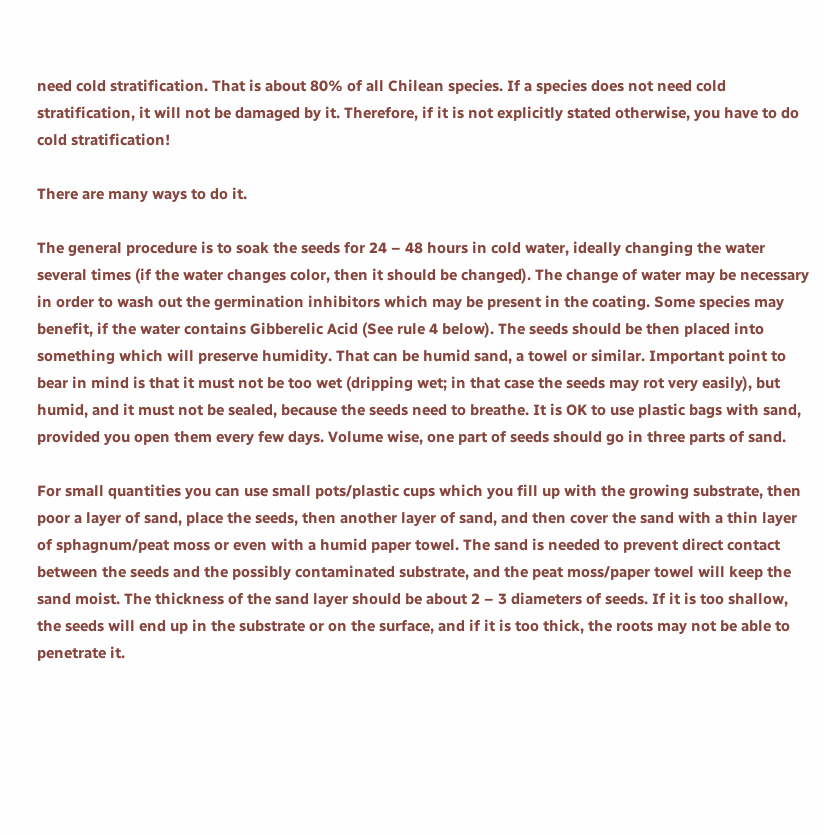need cold stratification. That is about 80% of all Chilean species. If a species does not need cold stratification, it will not be damaged by it. Therefore, if it is not explicitly stated otherwise, you have to do cold stratification!

There are many ways to do it.

The general procedure is to soak the seeds for 24 – 48 hours in cold water, ideally changing the water several times (if the water changes color, then it should be changed). The change of water may be necessary in order to wash out the germination inhibitors which may be present in the coating. Some species may benefit, if the water contains Gibberelic Acid (See rule 4 below). The seeds should be then placed into something which will preserve humidity. That can be humid sand, a towel or similar. Important point to bear in mind is that it must not be too wet (dripping wet; in that case the seeds may rot very easily), but humid, and it must not be sealed, because the seeds need to breathe. It is OK to use plastic bags with sand, provided you open them every few days. Volume wise, one part of seeds should go in three parts of sand.

For small quantities you can use small pots/plastic cups which you fill up with the growing substrate, then poor a layer of sand, place the seeds, then another layer of sand, and then cover the sand with a thin layer of sphagnum/peat moss or even with a humid paper towel. The sand is needed to prevent direct contact between the seeds and the possibly contaminated substrate, and the peat moss/paper towel will keep the sand moist. The thickness of the sand layer should be about 2 – 3 diameters of seeds. If it is too shallow, the seeds will end up in the substrate or on the surface, and if it is too thick, the roots may not be able to penetrate it.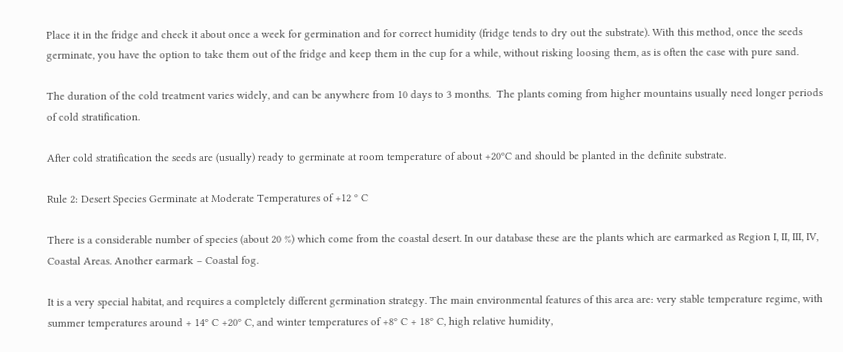Place it in the fridge and check it about once a week for germination and for correct humidity (fridge tends to dry out the substrate). With this method, once the seeds germinate, you have the option to take them out of the fridge and keep them in the cup for a while, without risking loosing them, as is often the case with pure sand.

The duration of the cold treatment varies widely, and can be anywhere from 10 days to 3 months.  The plants coming from higher mountains usually need longer periods of cold stratification.

After cold stratification the seeds are (usually) ready to germinate at room temperature of about +20ºC and should be planted in the definite substrate.

Rule 2: Desert Species Germinate at Moderate Temperatures of +12 º C

There is a considerable number of species (about 20 %) which come from the coastal desert. In our database these are the plants which are earmarked as Region I, II, III, IV, Coastal Areas. Another earmark – Coastal fog.

It is a very special habitat, and requires a completely different germination strategy. The main environmental features of this area are: very stable temperature regime, with summer temperatures around + 14º C +20º C, and winter temperatures of +8º C + 18º C, high relative humidity,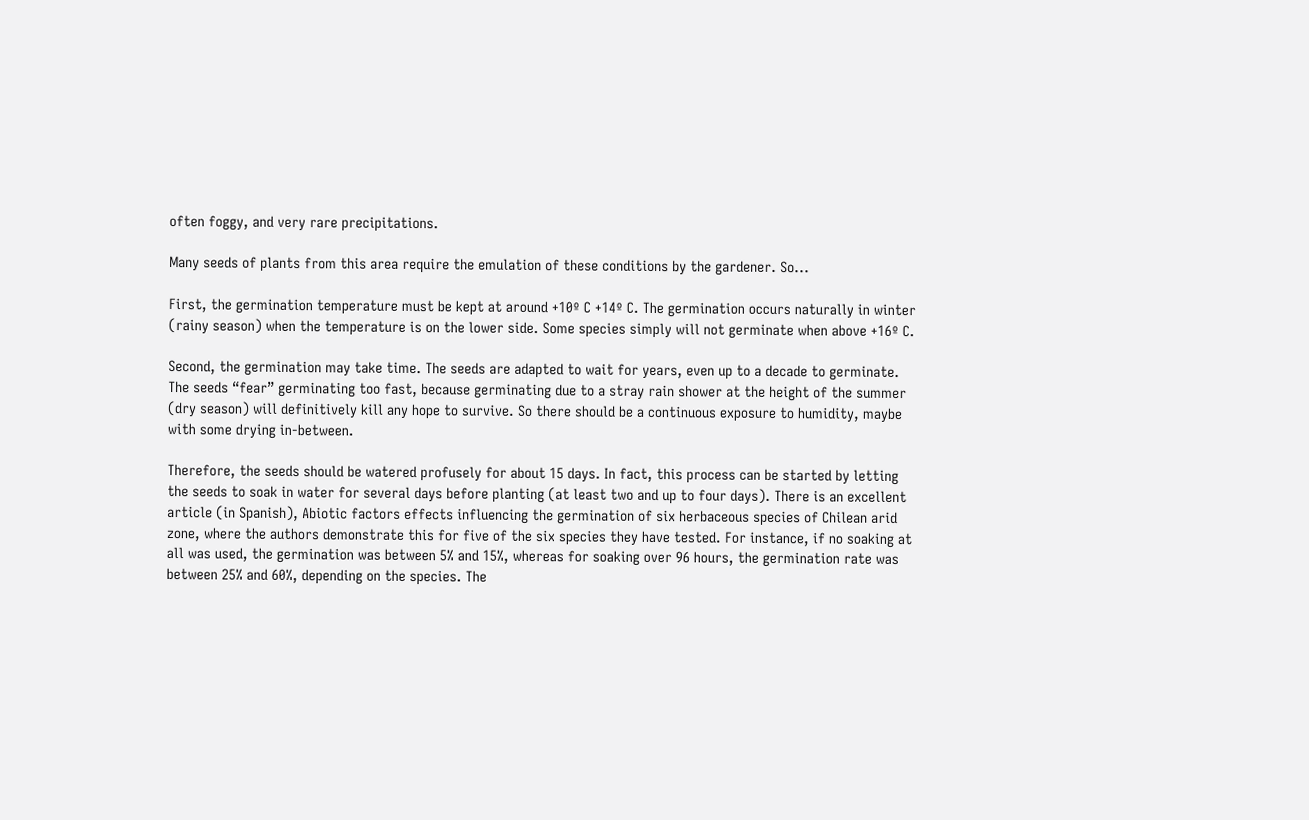often foggy, and very rare precipitations.

Many seeds of plants from this area require the emulation of these conditions by the gardener. So...

First, the germination temperature must be kept at around +10º C +14º C. The germination occurs naturally in winter (rainy season) when the temperature is on the lower side. Some species simply will not germinate when above +16º C.

Second, the germination may take time. The seeds are adapted to wait for years, even up to a decade to germinate. The seeds “fear” germinating too fast, because germinating due to a stray rain shower at the height of the summer (dry season) will definitively kill any hope to survive. So there should be a continuous exposure to humidity, maybe with some drying in-between.

Therefore, the seeds should be watered profusely for about 15 days. In fact, this process can be started by letting the seeds to soak in water for several days before planting (at least two and up to four days). There is an excellent article (in Spanish), Abiotic factors effects influencing the germination of six herbaceous species of Chilean arid zone, where the authors demonstrate this for five of the six species they have tested. For instance, if no soaking at all was used, the germination was between 5% and 15%, whereas for soaking over 96 hours, the germination rate was between 25% and 60%, depending on the species. The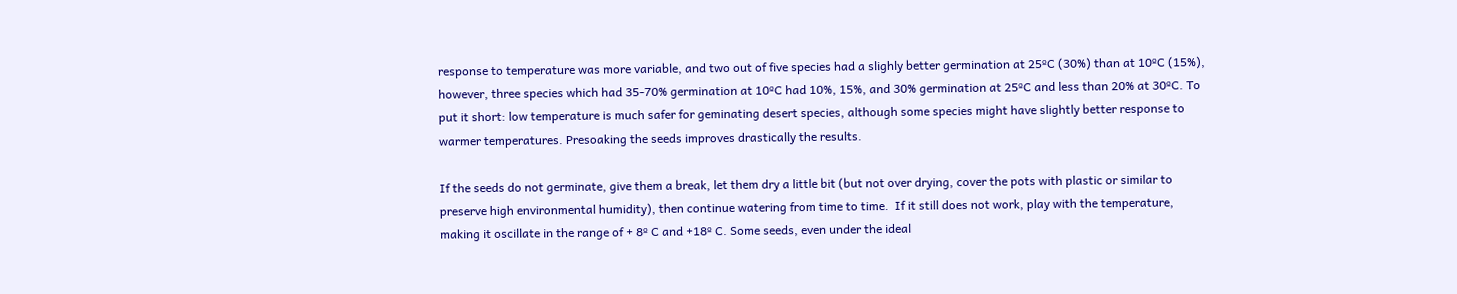response to temperature was more variable, and two out of five species had a slighly better germination at 25ºC (30%) than at 10ºC (15%), however, three species which had 35-70% germination at 10ºC had 10%, 15%, and 30% germination at 25ºC and less than 20% at 30ºC. To put it short: low temperature is much safer for geminating desert species, although some species might have slightly better response to warmer temperatures. Presoaking the seeds improves drastically the results.

If the seeds do not germinate, give them a break, let them dry a little bit (but not over drying, cover the pots with plastic or similar to preserve high environmental humidity), then continue watering from time to time.  If it still does not work, play with the temperature, making it oscillate in the range of + 8º C and +18º C. Some seeds, even under the ideal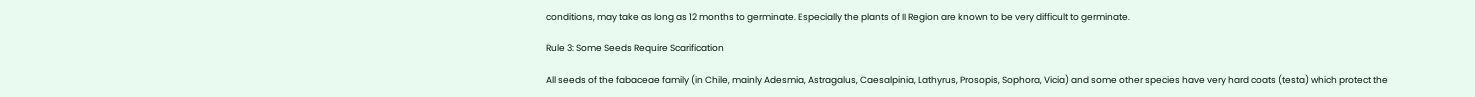conditions, may take as long as 12 months to germinate. Especially the plants of II Region are known to be very difficult to germinate.

Rule 3: Some Seeds Require Scarification

All seeds of the fabaceae family (in Chile, mainly Adesmia, Astragalus, Caesalpinia, Lathyrus, Prosopis, Sophora, Vicia) and some other species have very hard coats (testa) which protect the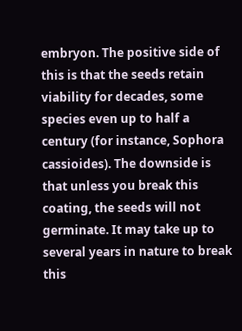embryon. The positive side of this is that the seeds retain viability for decades, some species even up to half a century (for instance, Sophora cassioides). The downside is that unless you break this coating, the seeds will not  germinate. It may take up to several years in nature to break this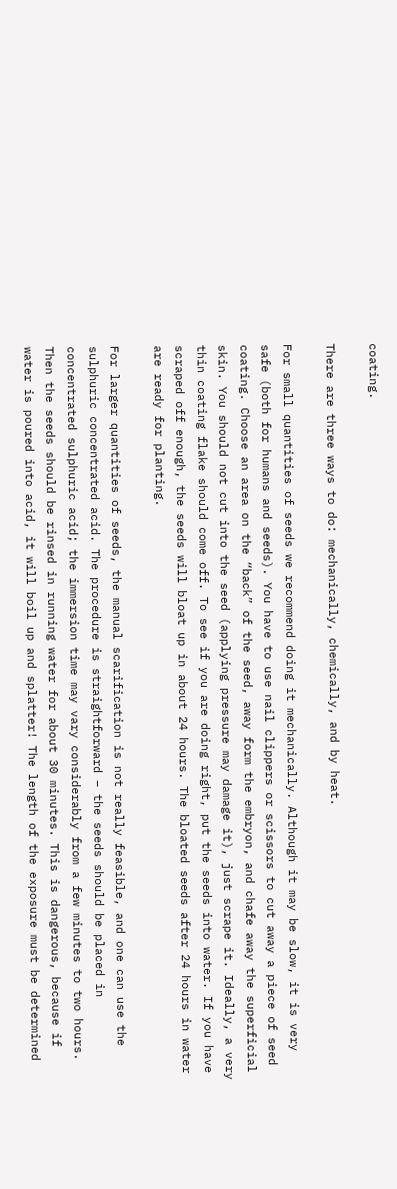coating.

There are three ways to do: mechanically, chemically, and by heat.

For small quantities of seeds we recommend doing it mechanically. Although it may be slow, it is very safe (both for humans and seeds). You have to use nail clippers or scissors to cut away a piece of seed coating. Choose an area on the “back” of the seed, away form the embryon, and chafe away the superficial skin. You should not cut into the seed (applying pressure may damage it), just scrape it. Ideally, a very thin coating flake should come off. To see if you are doing right, put the seeds into water. If you have scraped off enough, the seeds will bloat up in about 24 hours. The bloated seeds after 24 hours in water are ready for planting.

For larger quantities of seeds, the manual scarification is not really feasible, and one can use the sulphuric concentrated acid. The procedure is straightforward – the seeds should be placed in concentrated sulphuric acid; the immersion time may vary considerably from a few minutes to two hours. Then the seeds should be rinsed in running water for about 30 minutes. This is dangerous, because if water is poured into acid, it will boil up and splatter! The length of the exposure must be determined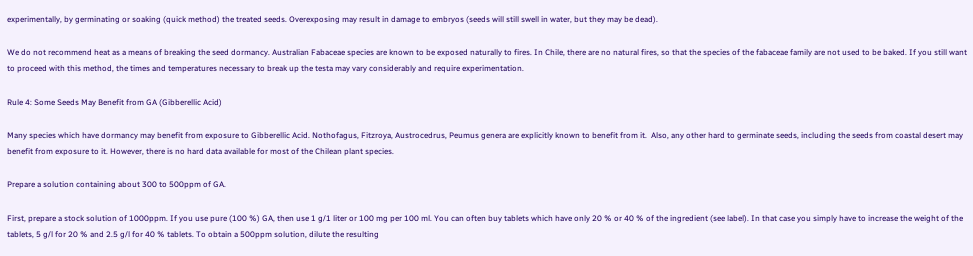experimentally, by germinating or soaking (quick method) the treated seeds. Overexposing may result in damage to embryos (seeds will still swell in water, but they may be dead).

We do not recommend heat as a means of breaking the seed dormancy. Australian Fabaceae species are known to be exposed naturally to fires. In Chile, there are no natural fires, so that the species of the fabaceae family are not used to be baked. If you still want to proceed with this method, the times and temperatures necessary to break up the testa may vary considerably and require experimentation.

Rule 4: Some Seeds May Benefit from GA (Gibberellic Acid)

Many species which have dormancy may benefit from exposure to Gibberellic Acid. Nothofagus, Fitzroya, Austrocedrus, Peumus genera are explicitly known to benefit from it.  Also, any other hard to germinate seeds, including the seeds from coastal desert may benefit from exposure to it. However, there is no hard data available for most of the Chilean plant species.

Prepare a solution containing about 300 to 500ppm of GA.

First, prepare a stock solution of 1000ppm. If you use pure (100 %) GA, then use 1 g/1 liter or 100 mg per 100 ml. You can often buy tablets which have only 20 % or 40 % of the ingredient (see label). In that case you simply have to increase the weight of the tablets, 5 g/l for 20 % and 2.5 g/l for 40 % tablets. To obtain a 500ppm solution, dilute the resulting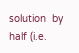solution  by half (i.e.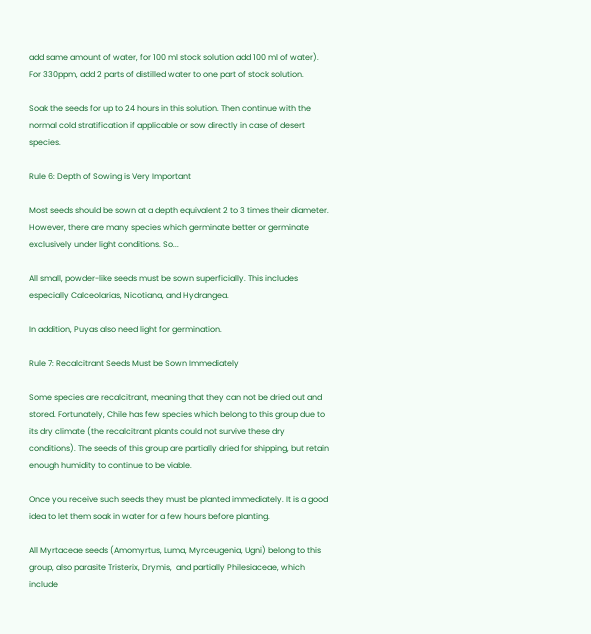add same amount of water, for 100 ml stock solution add 100 ml of water). For 330ppm, add 2 parts of distilled water to one part of stock solution.

Soak the seeds for up to 24 hours in this solution. Then continue with the normal cold stratification if applicable or sow directly in case of desert species.

Rule 6: Depth of Sowing is Very Important

Most seeds should be sown at a depth equivalent 2 to 3 times their diameter. However, there are many species which germinate better or germinate exclusively under light conditions. So...

All small, powder-like seeds must be sown superficially. This includes especially Calceolarias, Nicotiana, and Hydrangea.

In addition, Puyas also need light for germination.

Rule 7: Recalcitrant Seeds Must be Sown Immediately

Some species are recalcitrant, meaning that they can not be dried out and stored. Fortunately, Chile has few species which belong to this group due to its dry climate (the recalcitrant plants could not survive these dry conditions). The seeds of this group are partially dried for shipping, but retain enough humidity to continue to be viable.

Once you receive such seeds they must be planted immediately. It is a good idea to let them soak in water for a few hours before planting.

All Myrtaceae seeds (Amomyrtus, Luma, Myrceugenia, Ugni) belong to this group, also parasite Tristerix, Drymis,  and partially Philesiaceae, which include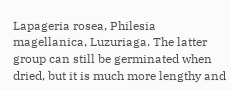Lapageria rosea, Philesia magellanica, Luzuriaga. The latter group can still be germinated when dried, but it is much more lengthy and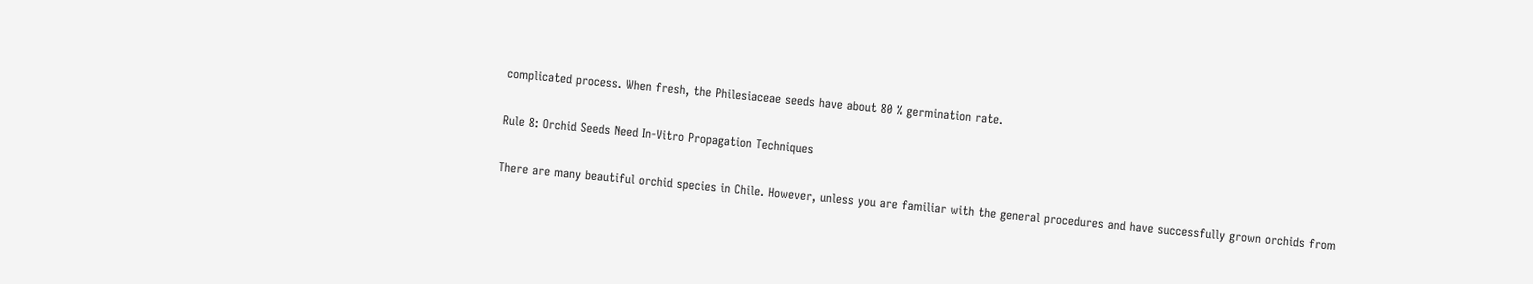complicated process. When fresh, the Philesiaceae seeds have about 80 % germination rate.

Rule 8: Orchid Seeds Need In-Vitro Propagation Techniques

There are many beautiful orchid species in Chile. However, unless you are familiar with the general procedures and have successfully grown orchids from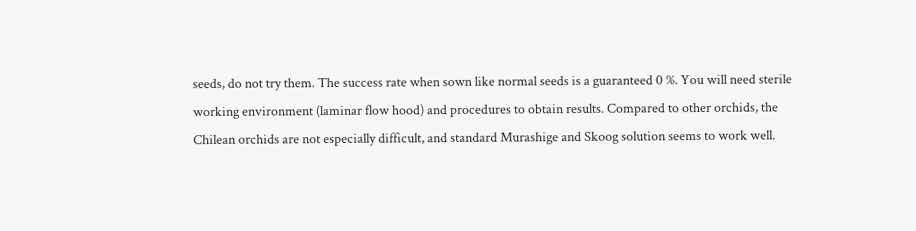seeds, do not try them. The success rate when sown like normal seeds is a guaranteed 0 %. You will need sterile working environment (laminar flow hood) and procedures to obtain results. Compared to other orchids, the Chilean orchids are not especially difficult, and standard Murashige and Skoog solution seems to work well.